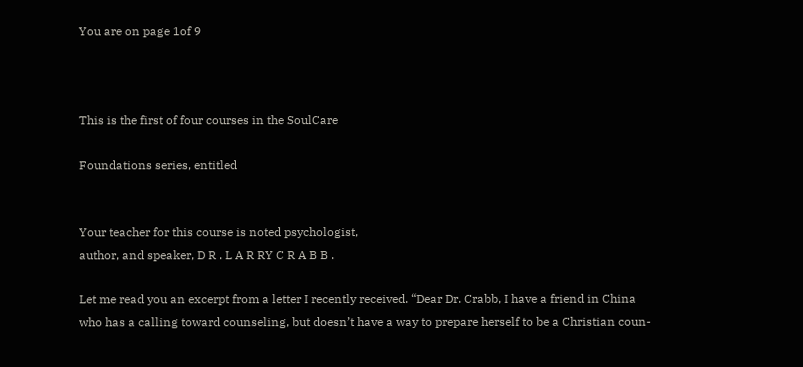You are on page 1of 9



This is the first of four courses in the SoulCare

Foundations series, entitled


Your teacher for this course is noted psychologist,
author, and speaker, D R . L A R RY C R A B B .

Let me read you an excerpt from a letter I recently received. “Dear Dr. Crabb, I have a friend in China
who has a calling toward counseling, but doesn’t have a way to prepare herself to be a Christian coun-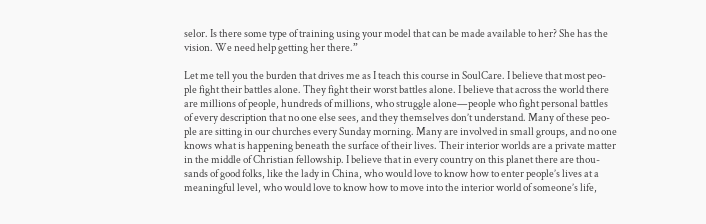selor. Is there some type of training using your model that can be made available to her? She has the
vision. We need help getting her there.”

Let me tell you the burden that drives me as I teach this course in SoulCare. I believe that most peo-
ple fight their battles alone. They fight their worst battles alone. I believe that across the world there
are millions of people, hundreds of millions, who struggle alone—people who fight personal battles
of every description that no one else sees, and they themselves don’t understand. Many of these peo-
ple are sitting in our churches every Sunday morning. Many are involved in small groups, and no one
knows what is happening beneath the surface of their lives. Their interior worlds are a private matter
in the middle of Christian fellowship. I believe that in every country on this planet there are thou-
sands of good folks, like the lady in China, who would love to know how to enter people’s lives at a
meaningful level, who would love to know how to move into the interior world of someone’s life,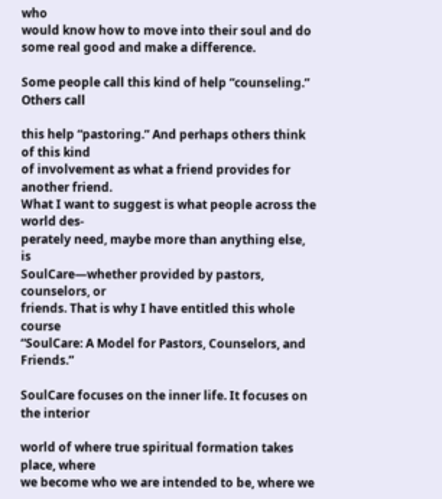who
would know how to move into their soul and do some real good and make a difference.

Some people call this kind of help “counseling.” Others call

this help “pastoring.” And perhaps others think of this kind
of involvement as what a friend provides for another friend.
What I want to suggest is what people across the world des-
perately need, maybe more than anything else, is
SoulCare—whether provided by pastors, counselors, or
friends. That is why I have entitled this whole course
“SoulCare: A Model for Pastors, Counselors, and Friends.”

SoulCare focuses on the inner life. It focuses on the interior

world of where true spiritual formation takes place, where
we become who we are intended to be, where we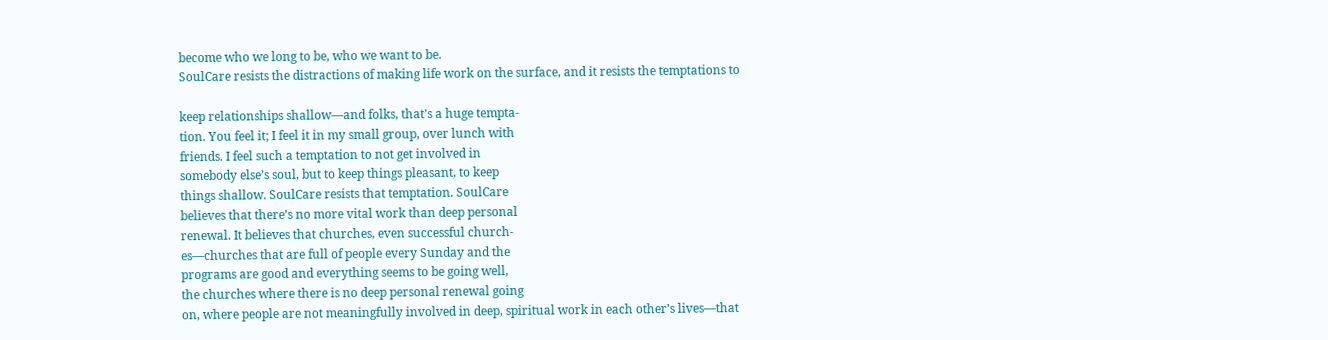become who we long to be, who we want to be.
SoulCare resists the distractions of making life work on the surface, and it resists the temptations to

keep relationships shallow—and folks, that’s a huge tempta-
tion. You feel it; I feel it in my small group, over lunch with
friends. I feel such a temptation to not get involved in
somebody else’s soul, but to keep things pleasant, to keep
things shallow. SoulCare resists that temptation. SoulCare
believes that there’s no more vital work than deep personal
renewal. It believes that churches, even successful church-
es—churches that are full of people every Sunday and the
programs are good and everything seems to be going well,
the churches where there is no deep personal renewal going
on, where people are not meaningfully involved in deep, spiritual work in each other’s lives—that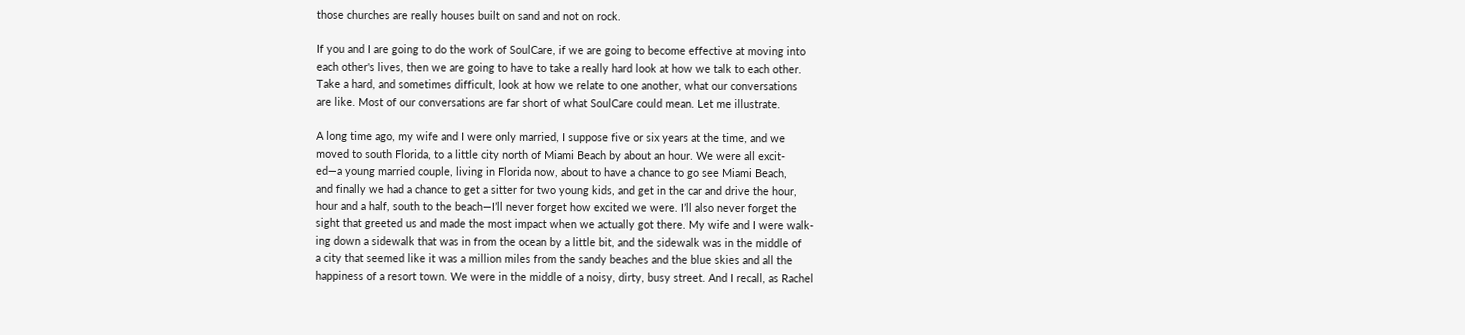those churches are really houses built on sand and not on rock.

If you and I are going to do the work of SoulCare, if we are going to become effective at moving into
each other's lives, then we are going to have to take a really hard look at how we talk to each other.
Take a hard, and sometimes difficult, look at how we relate to one another, what our conversations
are like. Most of our conversations are far short of what SoulCare could mean. Let me illustrate.

A long time ago, my wife and I were only married, I suppose five or six years at the time, and we
moved to south Florida, to a little city north of Miami Beach by about an hour. We were all excit-
ed—a young married couple, living in Florida now, about to have a chance to go see Miami Beach,
and finally we had a chance to get a sitter for two young kids, and get in the car and drive the hour,
hour and a half, south to the beach—I’ll never forget how excited we were. I’ll also never forget the
sight that greeted us and made the most impact when we actually got there. My wife and I were walk-
ing down a sidewalk that was in from the ocean by a little bit, and the sidewalk was in the middle of
a city that seemed like it was a million miles from the sandy beaches and the blue skies and all the
happiness of a resort town. We were in the middle of a noisy, dirty, busy street. And I recall, as Rachel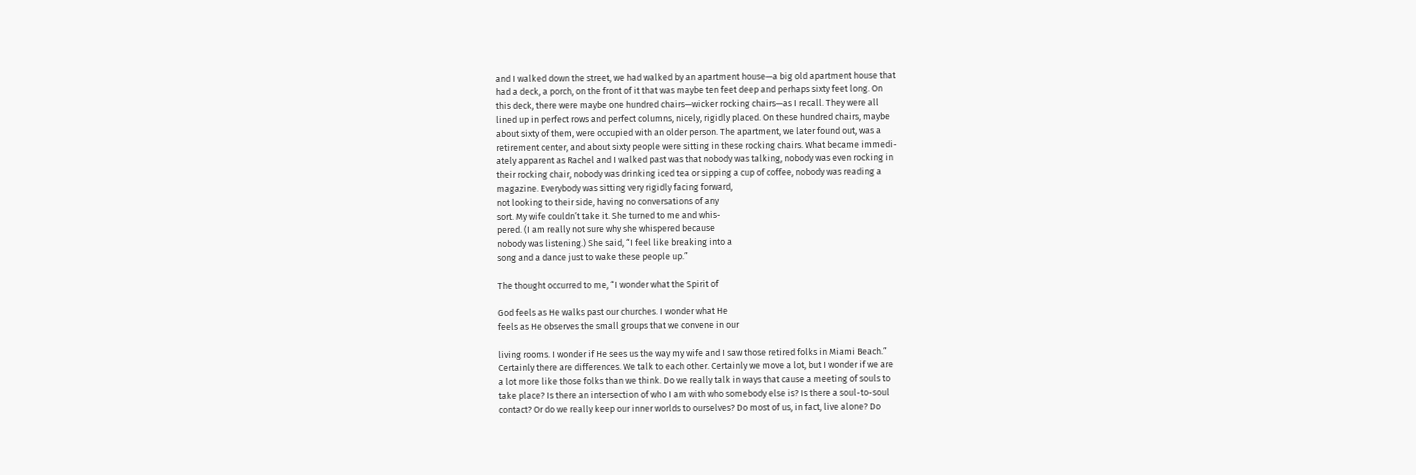and I walked down the street, we had walked by an apartment house—a big old apartment house that
had a deck, a porch, on the front of it that was maybe ten feet deep and perhaps sixty feet long. On
this deck, there were maybe one hundred chairs—wicker rocking chairs—as I recall. They were all
lined up in perfect rows and perfect columns, nicely, rigidly placed. On these hundred chairs, maybe
about sixty of them, were occupied with an older person. The apartment, we later found out, was a
retirement center, and about sixty people were sitting in these rocking chairs. What became immedi-
ately apparent as Rachel and I walked past was that nobody was talking, nobody was even rocking in
their rocking chair, nobody was drinking iced tea or sipping a cup of coffee, nobody was reading a
magazine. Everybody was sitting very rigidly facing forward,
not looking to their side, having no conversations of any
sort. My wife couldn’t take it. She turned to me and whis-
pered. (I am really not sure why she whispered because
nobody was listening.) She said, “I feel like breaking into a
song and a dance just to wake these people up.”

The thought occurred to me, “I wonder what the Spirit of

God feels as He walks past our churches. I wonder what He
feels as He observes the small groups that we convene in our

living rooms. I wonder if He sees us the way my wife and I saw those retired folks in Miami Beach.”
Certainly there are differences. We talk to each other. Certainly we move a lot, but I wonder if we are
a lot more like those folks than we think. Do we really talk in ways that cause a meeting of souls to
take place? Is there an intersection of who I am with who somebody else is? Is there a soul-to-soul
contact? Or do we really keep our inner worlds to ourselves? Do most of us, in fact, live alone? Do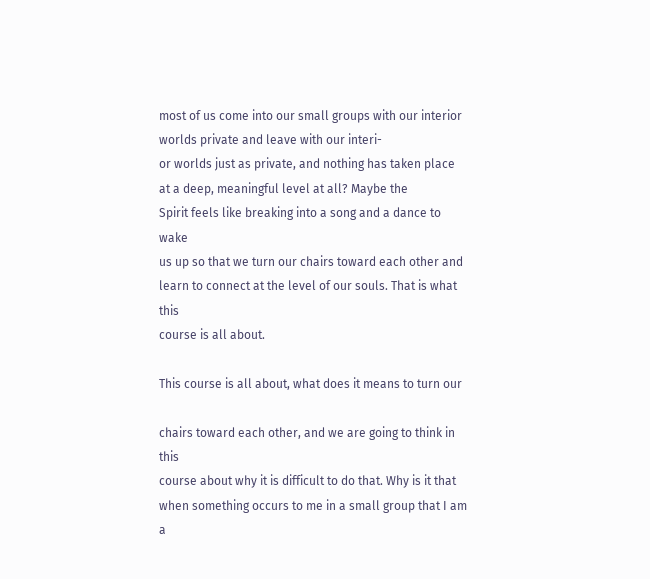most of us come into our small groups with our interior worlds private and leave with our interi-
or worlds just as private, and nothing has taken place at a deep, meaningful level at all? Maybe the
Spirit feels like breaking into a song and a dance to wake
us up so that we turn our chairs toward each other and
learn to connect at the level of our souls. That is what this
course is all about.

This course is all about, what does it means to turn our

chairs toward each other, and we are going to think in this
course about why it is difficult to do that. Why is it that
when something occurs to me in a small group that I am a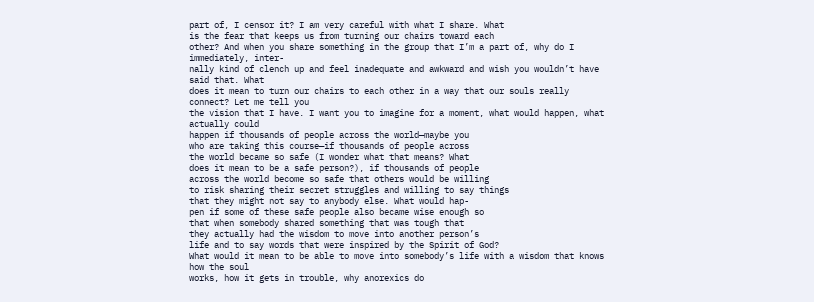part of, I censor it? I am very careful with what I share. What
is the fear that keeps us from turning our chairs toward each
other? And when you share something in the group that I’m a part of, why do I immediately, inter-
nally kind of clench up and feel inadequate and awkward and wish you wouldn’t have said that. What
does it mean to turn our chairs to each other in a way that our souls really connect? Let me tell you
the vision that I have. I want you to imagine for a moment, what would happen, what actually could
happen if thousands of people across the world—maybe you
who are taking this course—if thousands of people across
the world became so safe (I wonder what that means? What
does it mean to be a safe person?), if thousands of people
across the world become so safe that others would be willing
to risk sharing their secret struggles and willing to say things
that they might not say to anybody else. What would hap-
pen if some of these safe people also became wise enough so
that when somebody shared something that was tough that
they actually had the wisdom to move into another person’s
life and to say words that were inspired by the Spirit of God?
What would it mean to be able to move into somebody’s life with a wisdom that knows how the soul
works, how it gets in trouble, why anorexics do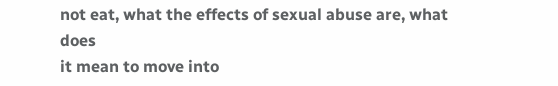not eat, what the effects of sexual abuse are, what does
it mean to move into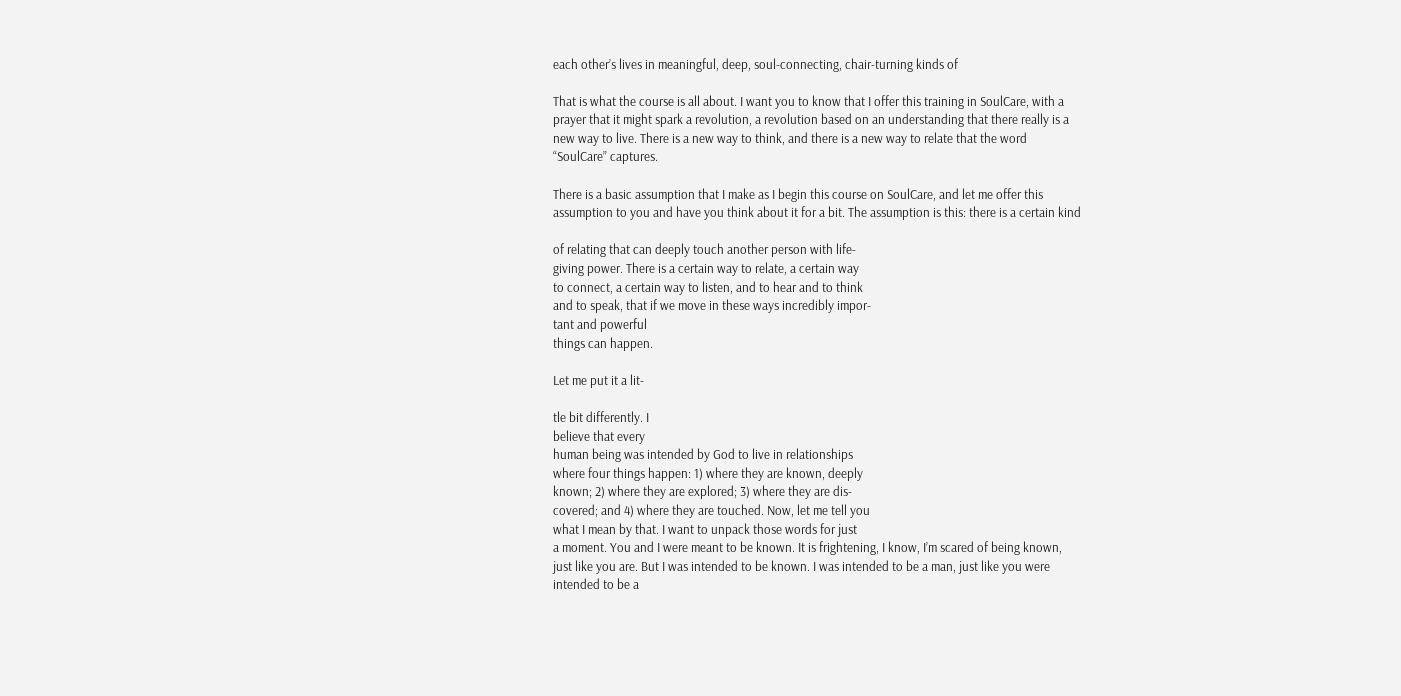each other’s lives in meaningful, deep, soul-connecting, chair-turning kinds of

That is what the course is all about. I want you to know that I offer this training in SoulCare, with a
prayer that it might spark a revolution, a revolution based on an understanding that there really is a
new way to live. There is a new way to think, and there is a new way to relate that the word
“SoulCare” captures.

There is a basic assumption that I make as I begin this course on SoulCare, and let me offer this
assumption to you and have you think about it for a bit. The assumption is this: there is a certain kind

of relating that can deeply touch another person with life-
giving power. There is a certain way to relate, a certain way
to connect, a certain way to listen, and to hear and to think
and to speak, that if we move in these ways incredibly impor-
tant and powerful
things can happen.

Let me put it a lit-

tle bit differently. I
believe that every
human being was intended by God to live in relationships
where four things happen: 1) where they are known, deeply
known; 2) where they are explored; 3) where they are dis-
covered; and 4) where they are touched. Now, let me tell you
what I mean by that. I want to unpack those words for just
a moment. You and I were meant to be known. It is frightening, I know, I’m scared of being known,
just like you are. But I was intended to be known. I was intended to be a man, just like you were
intended to be a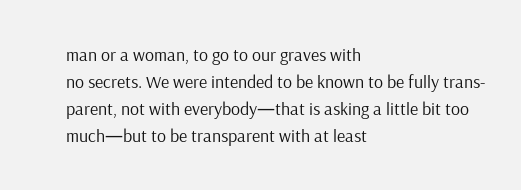man or a woman, to go to our graves with
no secrets. We were intended to be known to be fully trans-
parent, not with everybody—that is asking a little bit too
much—but to be transparent with at least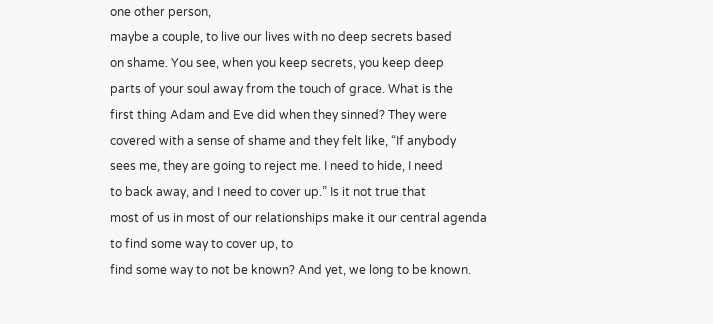one other person,
maybe a couple, to live our lives with no deep secrets based
on shame. You see, when you keep secrets, you keep deep
parts of your soul away from the touch of grace. What is the
first thing Adam and Eve did when they sinned? They were
covered with a sense of shame and they felt like, “If anybody
sees me, they are going to reject me. I need to hide, I need
to back away, and I need to cover up.” Is it not true that
most of us in most of our relationships make it our central agenda to find some way to cover up, to
find some way to not be known? And yet, we long to be known.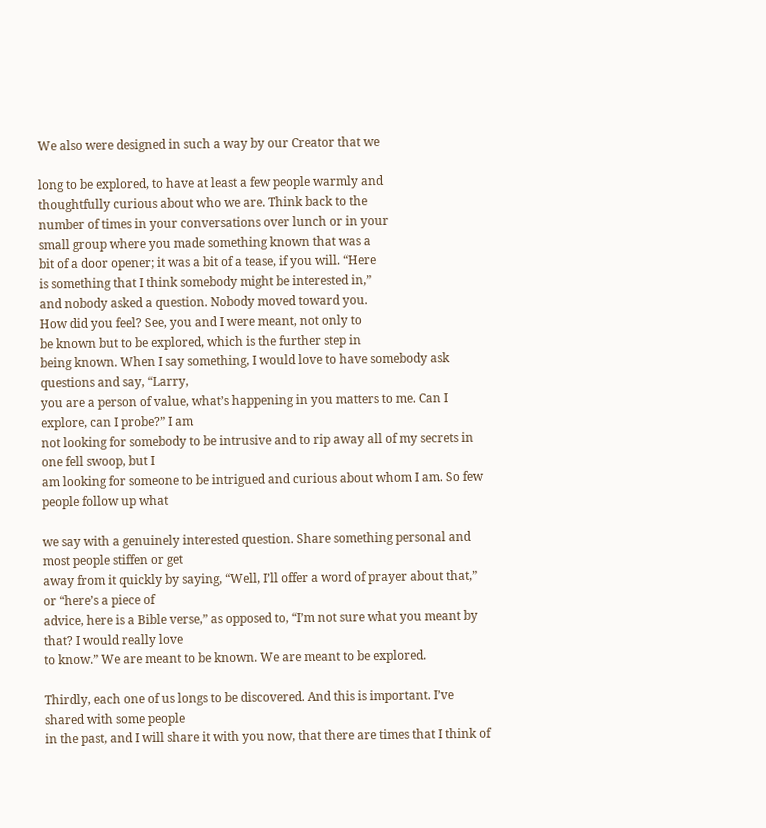We also were designed in such a way by our Creator that we

long to be explored, to have at least a few people warmly and
thoughtfully curious about who we are. Think back to the
number of times in your conversations over lunch or in your
small group where you made something known that was a
bit of a door opener; it was a bit of a tease, if you will. “Here
is something that I think somebody might be interested in,”
and nobody asked a question. Nobody moved toward you.
How did you feel? See, you and I were meant, not only to
be known but to be explored, which is the further step in
being known. When I say something, I would love to have somebody ask questions and say, “Larry,
you are a person of value, what’s happening in you matters to me. Can I explore, can I probe?” I am
not looking for somebody to be intrusive and to rip away all of my secrets in one fell swoop, but I
am looking for someone to be intrigued and curious about whom I am. So few people follow up what

we say with a genuinely interested question. Share something personal and most people stiffen or get
away from it quickly by saying, “Well, I’ll offer a word of prayer about that,” or “here’s a piece of
advice, here is a Bible verse,” as opposed to, “I’m not sure what you meant by that? I would really love
to know.” We are meant to be known. We are meant to be explored.

Thirdly, each one of us longs to be discovered. And this is important. I’ve shared with some people
in the past, and I will share it with you now, that there are times that I think of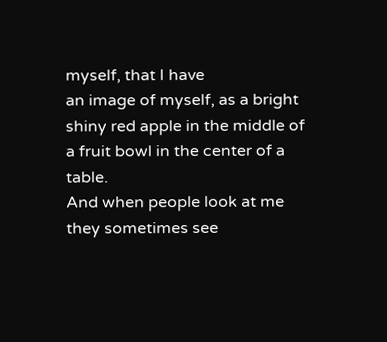myself, that I have
an image of myself, as a bright shiny red apple in the middle of a fruit bowl in the center of a table.
And when people look at me they sometimes see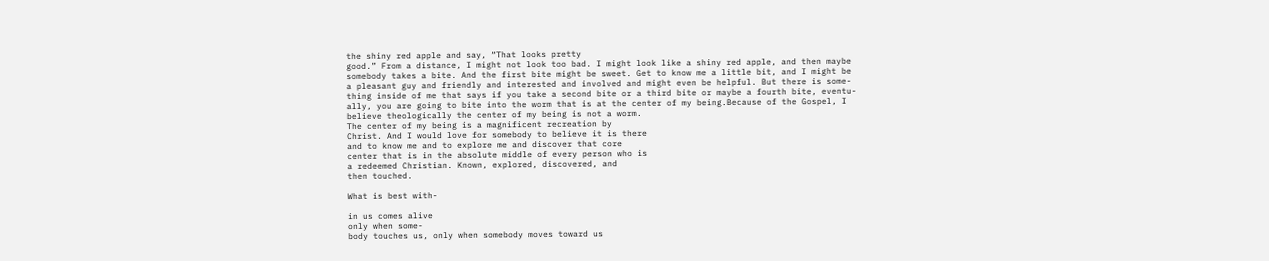the shiny red apple and say, “That looks pretty
good.” From a distance, I might not look too bad. I might look like a shiny red apple, and then maybe
somebody takes a bite. And the first bite might be sweet. Get to know me a little bit, and I might be
a pleasant guy and friendly and interested and involved and might even be helpful. But there is some-
thing inside of me that says if you take a second bite or a third bite or maybe a fourth bite, eventu-
ally, you are going to bite into the worm that is at the center of my being.Because of the Gospel, I
believe theologically the center of my being is not a worm.
The center of my being is a magnificent recreation by
Christ. And I would love for somebody to believe it is there
and to know me and to explore me and discover that core
center that is in the absolute middle of every person who is
a redeemed Christian. Known, explored, discovered, and
then touched.

What is best with-

in us comes alive
only when some-
body touches us, only when somebody moves toward us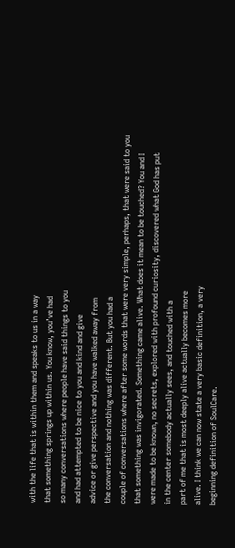with the life that is within them and speaks to us in a way
that something springs up within us. You know, you’ve had
so many conversations where people have said things to you
and had attempted to be nice to you and kind and give
advice or give perspective and you have walked away from
the conversation and nothing was different. But you had a
couple of conversations where after some words that were very simple, perhaps, that were said to you
that something was invigorated. Something came alive. What does it mean to be touched? You and I
were made to be known, no secrets, explored with profound curiosity, discovered what God has put
in the center somebody actually sees, and touched with a
part of me that is most deeply alive actually becomes more
alive. I think we can now state a very basic definition, a very
beginning definition of SoulCare.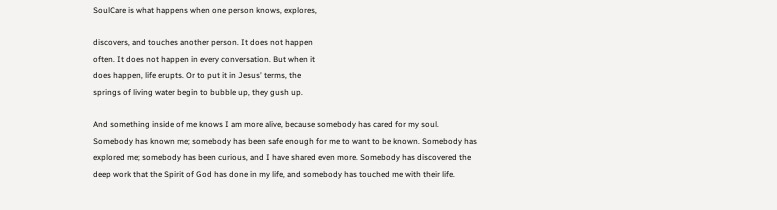SoulCare is what happens when one person knows, explores,

discovers, and touches another person. It does not happen
often. It does not happen in every conversation. But when it
does happen, life erupts. Or to put it in Jesus' terms, the
springs of living water begin to bubble up, they gush up.

And something inside of me knows I am more alive, because somebody has cared for my soul.
Somebody has known me; somebody has been safe enough for me to want to be known. Somebody has
explored me; somebody has been curious, and I have shared even more. Somebody has discovered the
deep work that the Spirit of God has done in my life, and somebody has touched me with their life.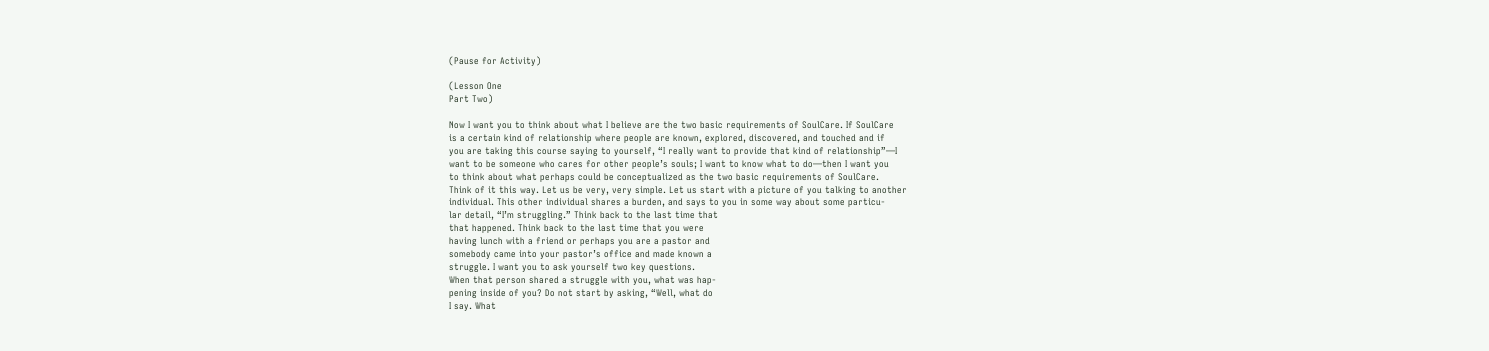(Pause for Activity)

(Lesson One
Part Two)

Now I want you to think about what I believe are the two basic requirements of SoulCare. If SoulCare
is a certain kind of relationship where people are known, explored, discovered, and touched and if
you are taking this course saying to yourself, “I really want to provide that kind of relationship”—I
want to be someone who cares for other people’s souls; I want to know what to do—then I want you
to think about what perhaps could be conceptualized as the two basic requirements of SoulCare.
Think of it this way. Let us be very, very simple. Let us start with a picture of you talking to another
individual. This other individual shares a burden, and says to you in some way about some particu-
lar detail, “I’m struggling.” Think back to the last time that
that happened. Think back to the last time that you were
having lunch with a friend or perhaps you are a pastor and
somebody came into your pastor’s office and made known a
struggle. I want you to ask yourself two key questions.
When that person shared a struggle with you, what was hap-
pening inside of you? Do not start by asking, “Well, what do
I say. What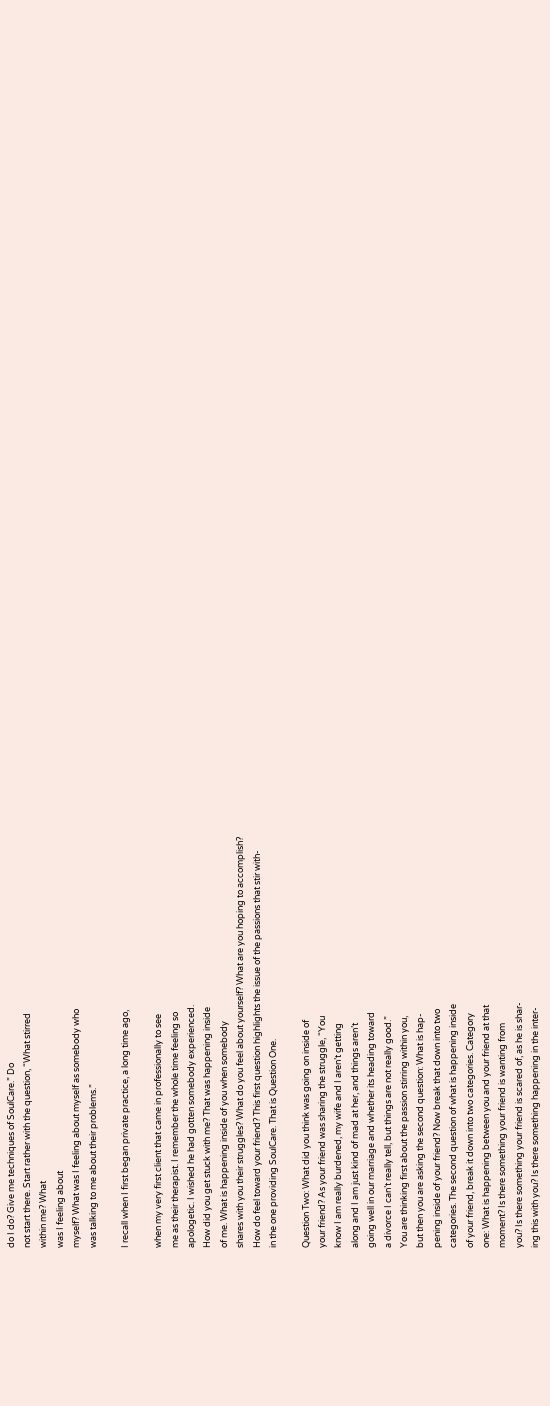do I do? Give me techniques of SoulCare.” Do
not start there. Start rather with the question, “What stirred
within me? What
was I feeling about
myself? What was I feeling about myself as somebody who
was talking to me about their problems.”

I recall when I first began private practice, a long time ago,

when my very first client that came in professionally to see
me as their therapist. I remember the whole time feeling so
apologetic. I wished he had gotten somebody experienced.
How did you get stuck with me? That was happening inside
of me. What is happening inside of you when somebody
shares with you their struggles? What do you feel about yourself? What are you hoping to accomplish?
How do feel toward your friend? This first question highlights the issue of the passions that stir with-
in the one providing SoulCare. That is Question One.

Question Two: What did you think was going on inside of
your friend? As your friend was sharing the struggle, “You
know I am really burdened, my wife and I aren’t getting
along and I am just kind of mad at her, and things aren’t
going well in our marriage and whether its heading toward
a divorce I can’t really tell, but things are not really good.”
You are thinking first about the passion stirring within you,
but then you are asking the second question: What is hap-
pening inside of your friend? Now break that down into two
categories. The second question of what is happening inside
of your friend, break it down into two categories. Category
one: What is happening between you and your friend at that
moment? Is there something your friend is wanting from
you? Is there something your friend is scared of, as he is shar-
ing this with you? Is there something happening in the inter-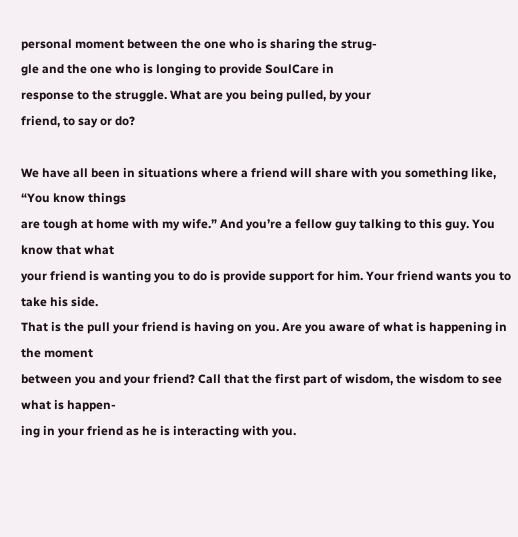personal moment between the one who is sharing the strug-
gle and the one who is longing to provide SoulCare in
response to the struggle. What are you being pulled, by your
friend, to say or do?

We have all been in situations where a friend will share with you something like, “You know things
are tough at home with my wife.” And you’re a fellow guy talking to this guy. You know that what
your friend is wanting you to do is provide support for him. Your friend wants you to take his side.
That is the pull your friend is having on you. Are you aware of what is happening in the moment
between you and your friend? Call that the first part of wisdom, the wisdom to see what is happen-
ing in your friend as he is interacting with you.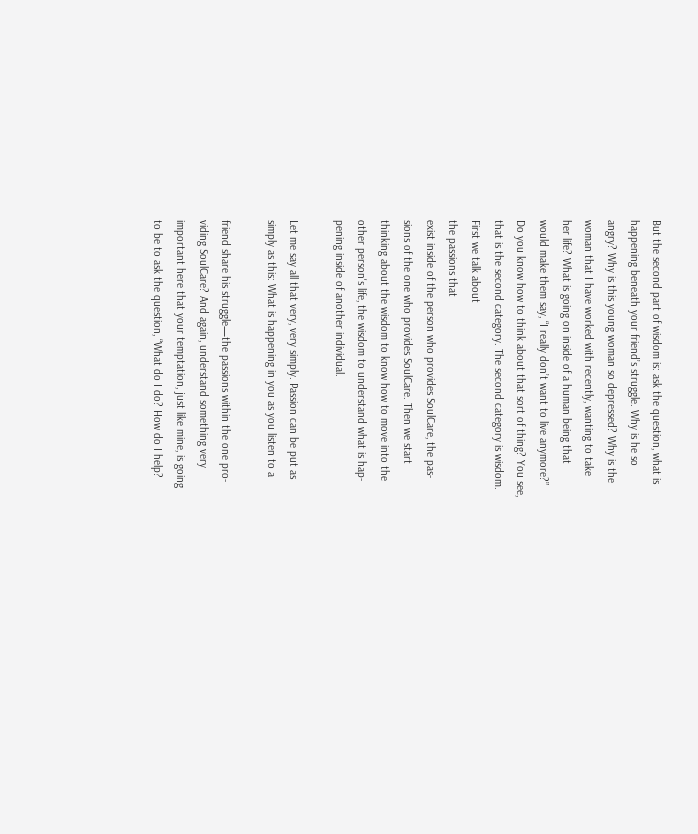But the second part of wisdom is: ask the question, what is
happening beneath your friend’s struggle. Why is he so
angry? Why is this young woman so depressed? Why is the
woman that I have worked with recently, wanting to take
her life? What is going on inside of a human being that
would make them say, “I really don’t want to live anymore?”
Do you know how to think about that sort of thing? You see,
that is the second category. The second category is wisdom.
First we talk about
the passions that
exist inside of the person who provides SoulCare, the pas-
sions of the one who provides SoulCare. Then we start
thinking about the wisdom to know how to move into the
other person's life, the wisdom to understand what is hap-
pening inside of another individual.

Let me say all that very, very simply. Passion can be put as
simply as this: What is happening in you as you listen to a

friend share his struggle—the passions within the one pro-
viding SoulCare? And again, understand something very
important here that your temptation, just like mine, is going
to be to ask the question, “What do I do? How do I help?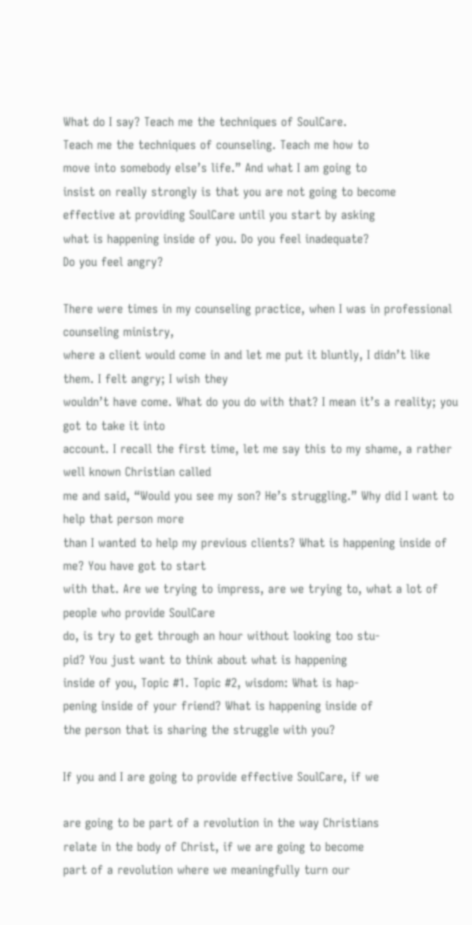What do I say? Teach me the techniques of SoulCare.
Teach me the techniques of counseling. Teach me how to
move into somebody else’s life.” And what I am going to
insist on really strongly is that you are not going to become
effective at providing SoulCare until you start by asking
what is happening inside of you. Do you feel inadequate?
Do you feel angry?

There were times in my counseling practice, when I was in professional counseling ministry,
where a client would come in and let me put it bluntly, I didn’t like them. I felt angry; I wish they
wouldn’t have come. What do you do with that? I mean it’s a reality; you got to take it into
account. I recall the first time, let me say this to my shame, a rather well known Christian called
me and said, “Would you see my son? He’s struggling.” Why did I want to help that person more
than I wanted to help my previous clients? What is happening inside of me? You have got to start
with that. Are we trying to impress, are we trying to, what a lot of people who provide SoulCare
do, is try to get through an hour without looking too stu-
pid? You just want to think about what is happening
inside of you, Topic #1. Topic #2, wisdom: What is hap-
pening inside of your friend? What is happening inside of
the person that is sharing the struggle with you?

If you and I are going to provide effective SoulCare, if we

are going to be part of a revolution in the way Christians
relate in the body of Christ, if we are going to become
part of a revolution where we meaningfully turn our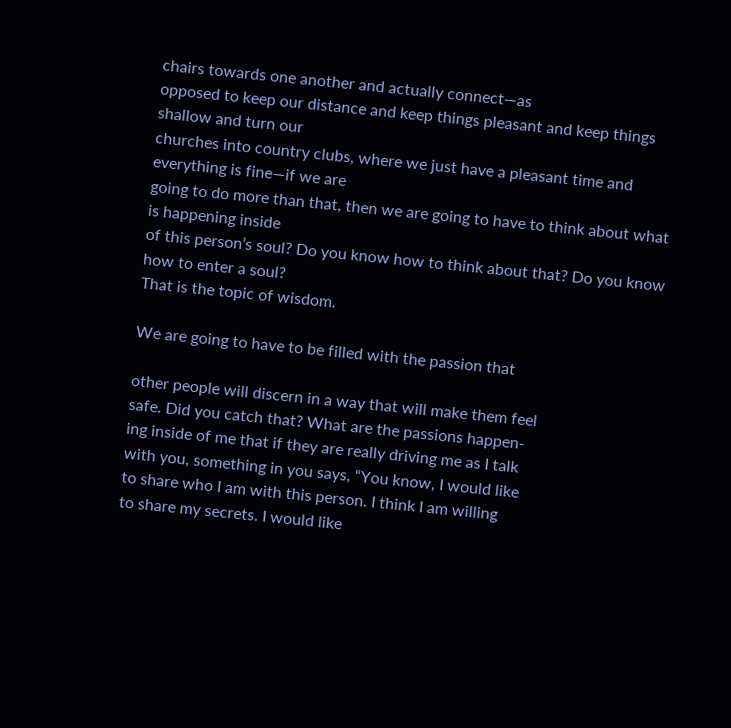chairs towards one another and actually connect—as
opposed to keep our distance and keep things pleasant and keep things shallow and turn our
churches into country clubs, where we just have a pleasant time and everything is fine—if we are
going to do more than that, then we are going to have to think about what is happening inside
of this person’s soul? Do you know how to think about that? Do you know how to enter a soul?
That is the topic of wisdom.

We are going to have to be filled with the passion that

other people will discern in a way that will make them feel
safe. Did you catch that? What are the passions happen-
ing inside of me that if they are really driving me as I talk
with you, something in you says, “You know, I would like
to share who I am with this person. I think I am willing
to share my secrets. I would like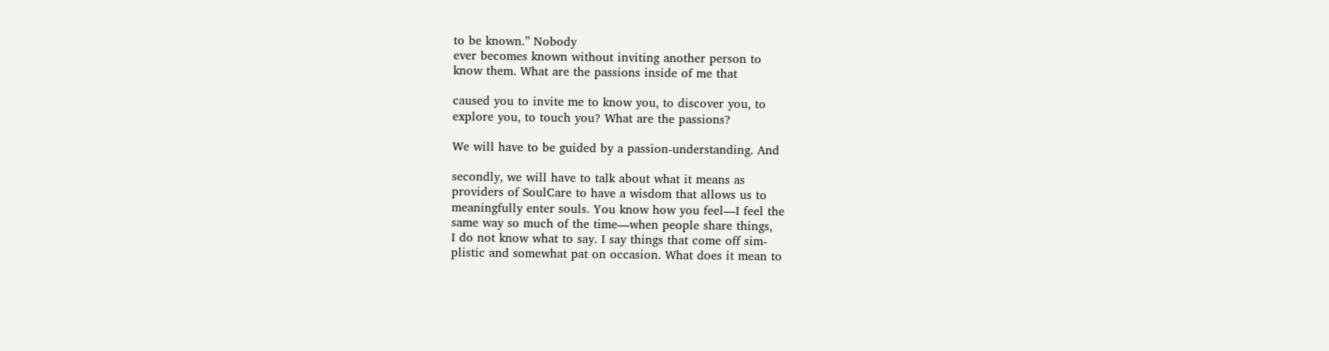to be known.” Nobody
ever becomes known without inviting another person to
know them. What are the passions inside of me that

caused you to invite me to know you, to discover you, to
explore you, to touch you? What are the passions?

We will have to be guided by a passion-understanding. And

secondly, we will have to talk about what it means as
providers of SoulCare to have a wisdom that allows us to
meaningfully enter souls. You know how you feel—I feel the
same way so much of the time—when people share things,
I do not know what to say. I say things that come off sim-
plistic and somewhat pat on occasion. What does it mean to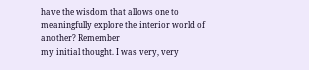have the wisdom that allows one to meaningfully explore the interior world of another? Remember
my initial thought. I was very, very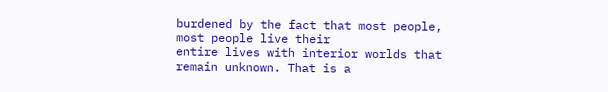burdened by the fact that most people, most people live their
entire lives with interior worlds that remain unknown. That is a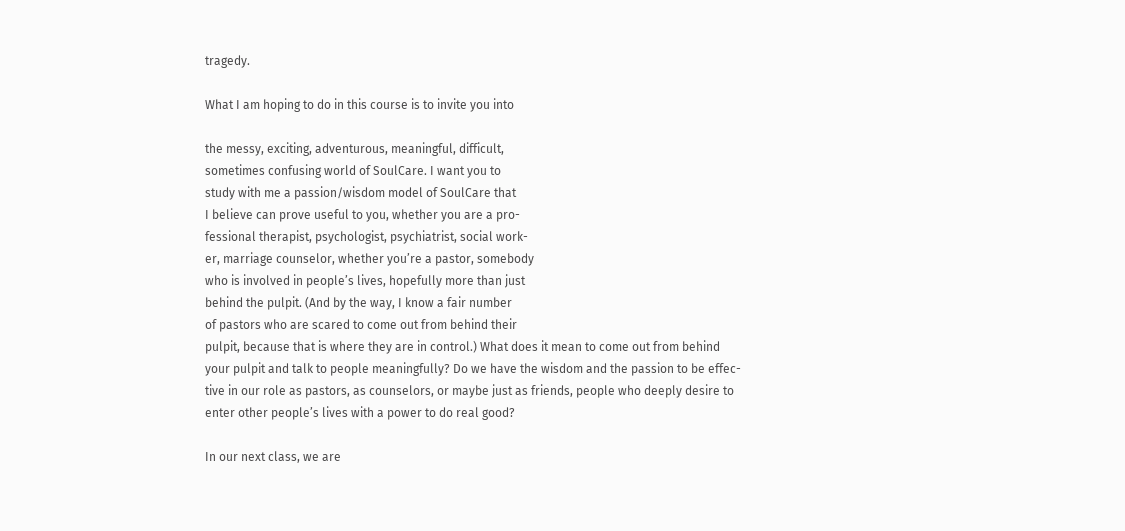tragedy.

What I am hoping to do in this course is to invite you into

the messy, exciting, adventurous, meaningful, difficult,
sometimes confusing world of SoulCare. I want you to
study with me a passion/wisdom model of SoulCare that
I believe can prove useful to you, whether you are a pro-
fessional therapist, psychologist, psychiatrist, social work-
er, marriage counselor, whether you’re a pastor, somebody
who is involved in people’s lives, hopefully more than just
behind the pulpit. (And by the way, I know a fair number
of pastors who are scared to come out from behind their
pulpit, because that is where they are in control.) What does it mean to come out from behind
your pulpit and talk to people meaningfully? Do we have the wisdom and the passion to be effec-
tive in our role as pastors, as counselors, or maybe just as friends, people who deeply desire to
enter other people’s lives with a power to do real good?

In our next class, we are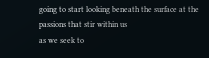going to start looking beneath the surface at the passions that stir within us
as we seek to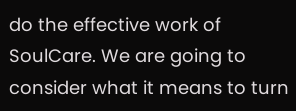do the effective work of SoulCare. We are going to consider what it means to turn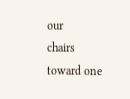our
chairs toward one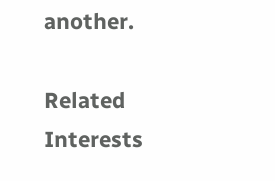another.

Related Interests